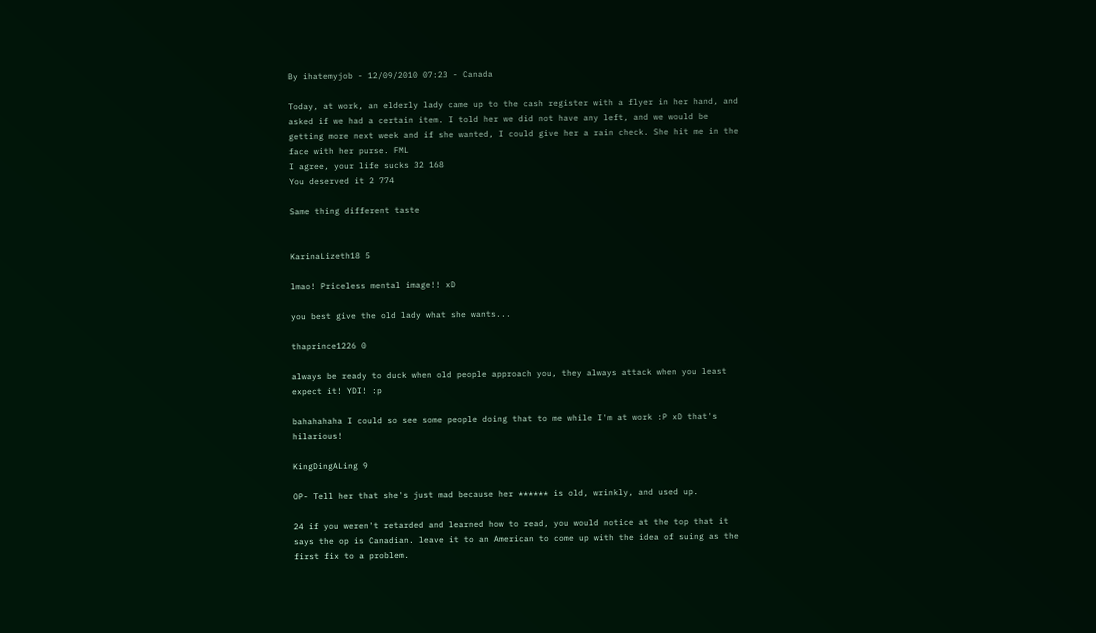By ihatemyjob - 12/09/2010 07:23 - Canada

Today, at work, an elderly lady came up to the cash register with a flyer in her hand, and asked if we had a certain item. I told her we did not have any left, and we would be getting more next week and if she wanted, I could give her a rain check. She hit me in the face with her purse. FML
I agree, your life sucks 32 168
You deserved it 2 774

Same thing different taste


KarinaLizeth18 5

lmao! Priceless mental image!! xD

you best give the old lady what she wants...

thaprince1226 0

always be ready to duck when old people approach you, they always attack when you least expect it! YDI! :p

bahahahaha I could so see some people doing that to me while I'm at work :P xD that's hilarious!

KingDingALing 9

OP- Tell her that she's just mad because her ****** is old, wrinkly, and used up.

24 if you weren't retarded and learned how to read, you would notice at the top that it says the op is Canadian. leave it to an American to come up with the idea of suing as the first fix to a problem.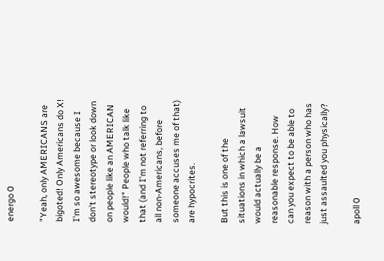energo 0

"Yeah, only AMERICANS are bigoted! Only Americans do X! I'm so awesome because I don't stereotype or look down on people like an AMERICAN would!" People who talk like that (and I'm not referring to all non-Americans, before someone accuses me of that) are hypocrites.

But this is one of the situations in which a lawsuit would actually be a reasonable response. How can you expect to be able to reason with a person who has just assaulted you physically?

apoll 0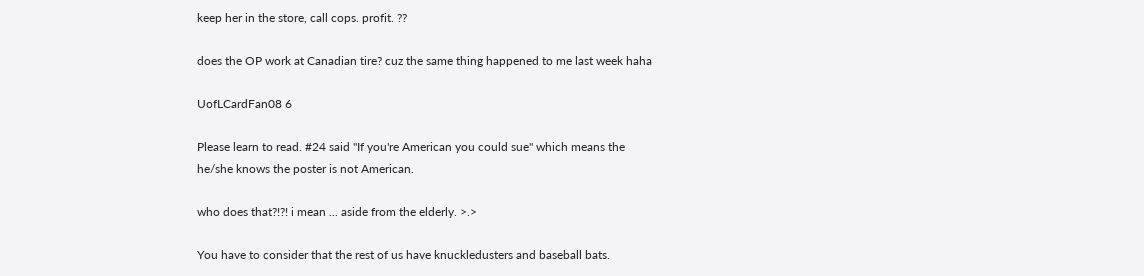keep her in the store, call cops. profit. ??

does the OP work at Canadian tire? cuz the same thing happened to me last week haha

UofLCardFan08 6

Please learn to read. #24 said "If you're American you could sue" which means the he/she knows the poster is not American.

who does that?!?! i mean ... aside from the elderly. >.>

You have to consider that the rest of us have knuckledusters and baseball bats.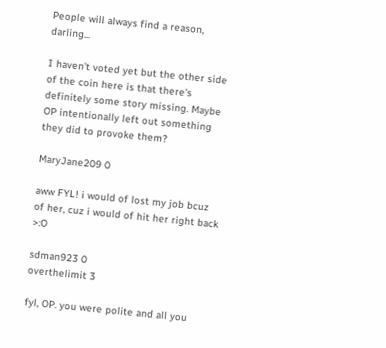People will always find a reason, darling...

I haven't voted yet but the other side of the coin here is that there's definitely some story missing. Maybe OP intentionally left out something they did to provoke them?

MaryJane209 0

aww FYL! i would of lost my job bcuz of her, cuz i would of hit her right back >:O

sdman923 0
overthelimit 3

fyl, OP. you were polite and all you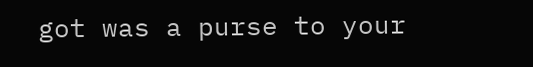got was a purse to your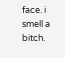face. i smell a bitch.